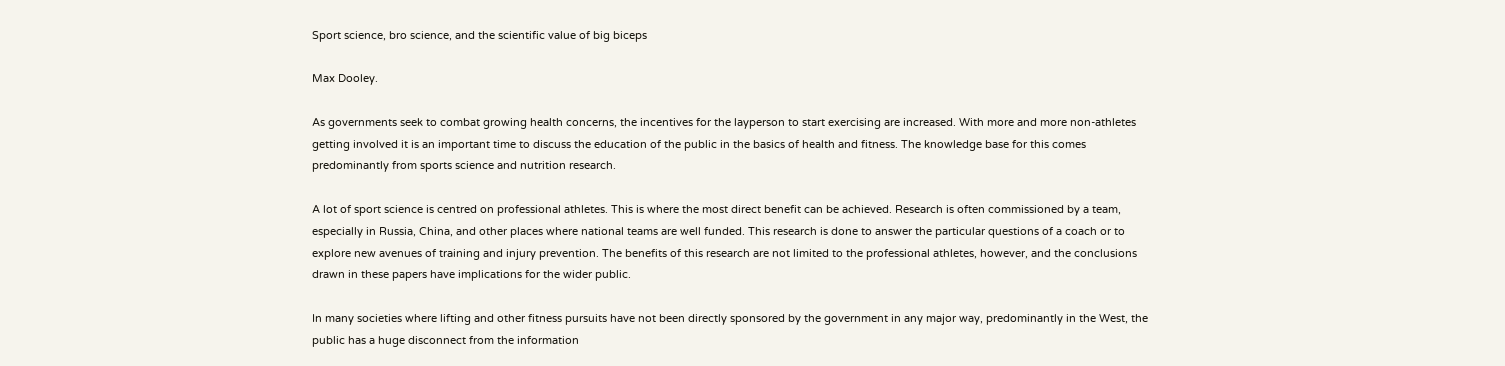Sport science, bro science, and the scientific value of big biceps

Max Dooley.

As governments seek to combat growing health concerns, the incentives for the layperson to start exercising are increased. With more and more non-athletes getting involved it is an important time to discuss the education of the public in the basics of health and fitness. The knowledge base for this comes predominantly from sports science and nutrition research.

A lot of sport science is centred on professional athletes. This is where the most direct benefit can be achieved. Research is often commissioned by a team, especially in Russia, China, and other places where national teams are well funded. This research is done to answer the particular questions of a coach or to explore new avenues of training and injury prevention. The benefits of this research are not limited to the professional athletes, however, and the conclusions drawn in these papers have implications for the wider public.

In many societies where lifting and other fitness pursuits have not been directly sponsored by the government in any major way, predominantly in the West, the public has a huge disconnect from the information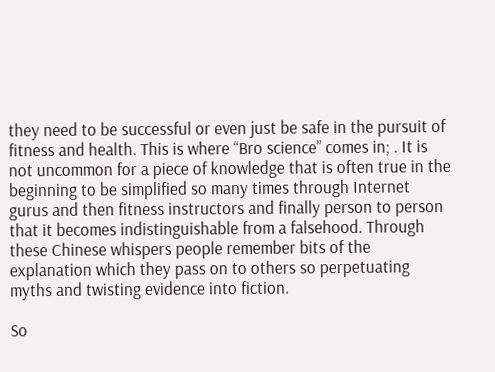they need to be successful or even just be safe in the pursuit of fitness and health. This is where “Bro science” comes in; . It is not uncommon for a piece of knowledge that is often true in the beginning to be simplified so many times through Internet gurus and then fitness instructors and finally person to person that it becomes indistinguishable from a falsehood. Through these Chinese whispers people remember bits of the explanation which they pass on to others so perpetuating myths and twisting evidence into fiction.

So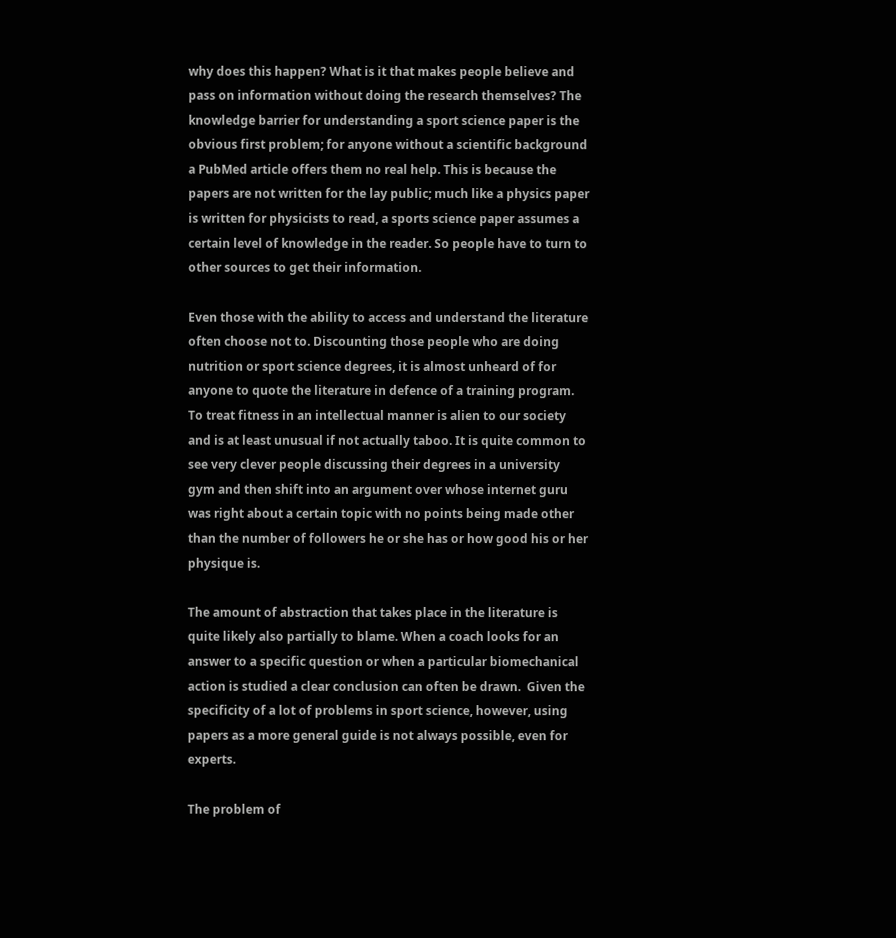why does this happen? What is it that makes people believe and pass on information without doing the research themselves? The knowledge barrier for understanding a sport science paper is the obvious first problem; for anyone without a scientific background a PubMed article offers them no real help. This is because the papers are not written for the lay public; much like a physics paper is written for physicists to read, a sports science paper assumes a certain level of knowledge in the reader. So people have to turn to other sources to get their information.

Even those with the ability to access and understand the literature often choose not to. Discounting those people who are doing nutrition or sport science degrees, it is almost unheard of for anyone to quote the literature in defence of a training program. To treat fitness in an intellectual manner is alien to our society and is at least unusual if not actually taboo. It is quite common to see very clever people discussing their degrees in a university gym and then shift into an argument over whose internet guru was right about a certain topic with no points being made other than the number of followers he or she has or how good his or her physique is.

The amount of abstraction that takes place in the literature is quite likely also partially to blame. When a coach looks for an answer to a specific question or when a particular biomechanical action is studied a clear conclusion can often be drawn.  Given the specificity of a lot of problems in sport science, however, using papers as a more general guide is not always possible, even for experts.

The problem of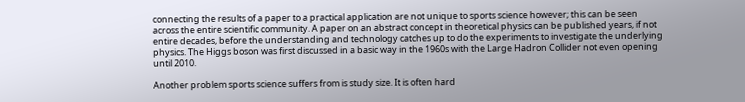connecting the results of a paper to a practical application are not unique to sports science however; this can be seen across the entire scientific community. A paper on an abstract concept in theoretical physics can be published years, if not entire decades, before the understanding and technology catches up to do the experiments to investigate the underlying physics. The Higgs boson was first discussed in a basic way in the 1960s with the Large Hadron Collider not even opening until 2010.

Another problem sports science suffers from is study size. It is often hard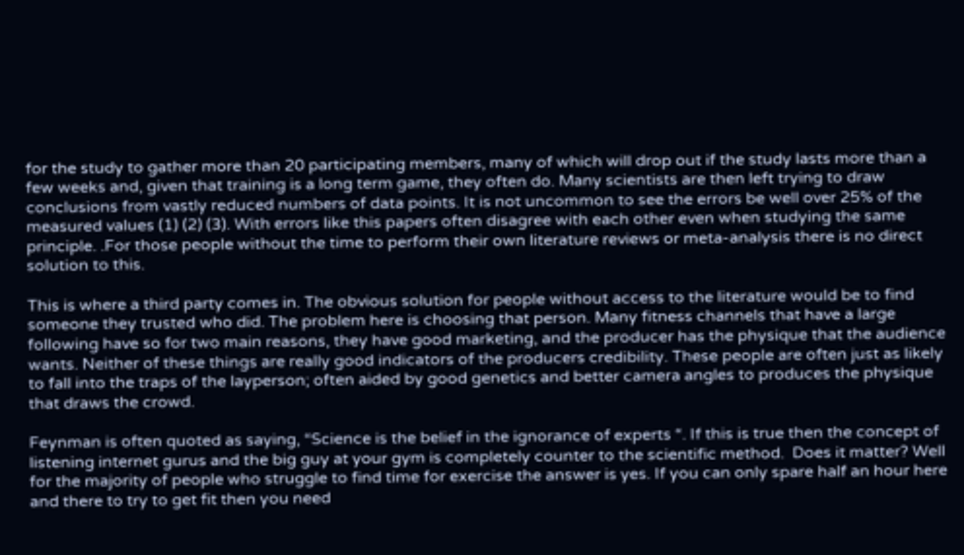for the study to gather more than 20 participating members, many of which will drop out if the study lasts more than a few weeks and, given that training is a long term game, they often do. Many scientists are then left trying to draw conclusions from vastly reduced numbers of data points. It is not uncommon to see the errors be well over 25% of the measured values (1) (2) (3). With errors like this papers often disagree with each other even when studying the same principle. .For those people without the time to perform their own literature reviews or meta-analysis there is no direct solution to this.

This is where a third party comes in. The obvious solution for people without access to the literature would be to find someone they trusted who did. The problem here is choosing that person. Many fitness channels that have a large following have so for two main reasons, they have good marketing, and the producer has the physique that the audience wants. Neither of these things are really good indicators of the producers credibility. These people are often just as likely to fall into the traps of the layperson; often aided by good genetics and better camera angles to produces the physique that draws the crowd.

Feynman is often quoted as saying, “Science is the belief in the ignorance of experts “. If this is true then the concept of listening internet gurus and the big guy at your gym is completely counter to the scientific method.  Does it matter? Well for the majority of people who struggle to find time for exercise the answer is yes. If you can only spare half an hour here and there to try to get fit then you need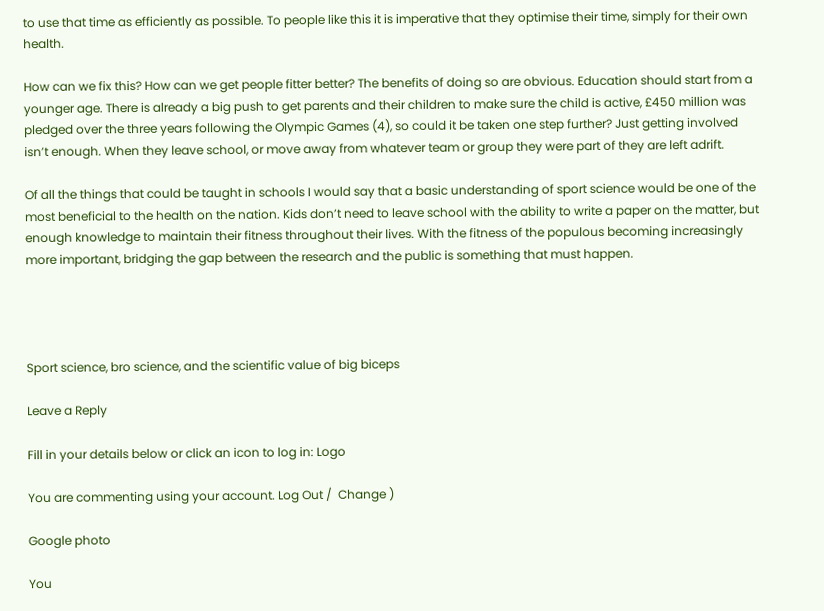to use that time as efficiently as possible. To people like this it is imperative that they optimise their time, simply for their own health.

How can we fix this? How can we get people fitter better? The benefits of doing so are obvious. Education should start from a younger age. There is already a big push to get parents and their children to make sure the child is active, £450 million was pledged over the three years following the Olympic Games (4), so could it be taken one step further? Just getting involved isn’t enough. When they leave school, or move away from whatever team or group they were part of they are left adrift.

Of all the things that could be taught in schools I would say that a basic understanding of sport science would be one of the most beneficial to the health on the nation. Kids don’t need to leave school with the ability to write a paper on the matter, but enough knowledge to maintain their fitness throughout their lives. With the fitness of the populous becoming increasingly more important, bridging the gap between the research and the public is something that must happen.




Sport science, bro science, and the scientific value of big biceps

Leave a Reply

Fill in your details below or click an icon to log in: Logo

You are commenting using your account. Log Out /  Change )

Google photo

You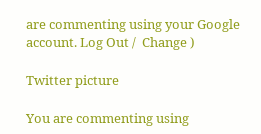are commenting using your Google account. Log Out /  Change )

Twitter picture

You are commenting using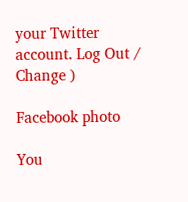your Twitter account. Log Out /  Change )

Facebook photo

You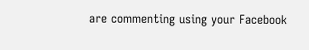are commenting using your Facebook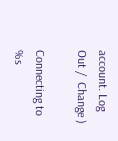account. Log Out /  Change )

Connecting to %s